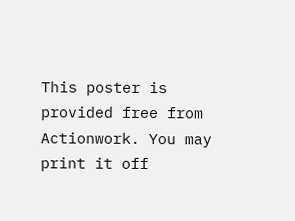This poster is provided free from Actionwork. You may print it off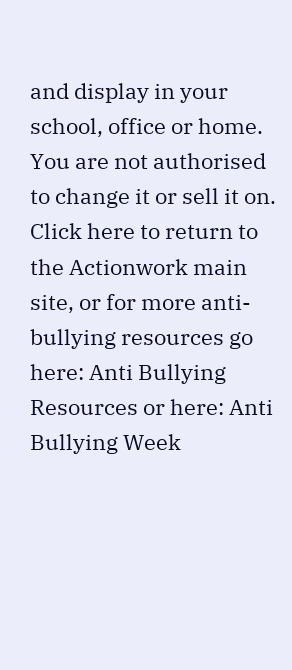and display in your school, office or home. You are not authorised to change it or sell it on. Click here to return to the Actionwork main site, or for more anti-bullying resources go here: Anti Bullying Resources or here: Anti Bullying Week